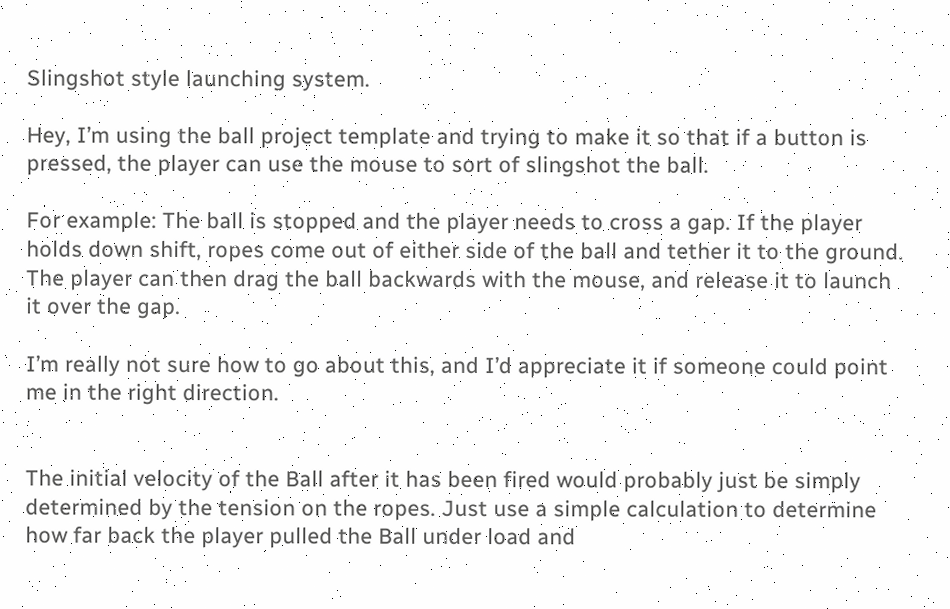Slingshot style launching system.

Hey, I’m using the ball project template and trying to make it so that if a button is pressed, the player can use the mouse to sort of slingshot the ball.

For example: The ball is stopped and the player needs to cross a gap. If the player holds down shift, ropes come out of either side of the ball and tether it to the ground. The player can then drag the ball backwards with the mouse, and release it to launch it over the gap.

I’m really not sure how to go about this, and I’d appreciate it if someone could point me in the right direction.


The initial velocity of the Ball after it has been fired would probably just be simply determined by the tension on the ropes. Just use a simple calculation to determine how far back the player pulled the Ball under load and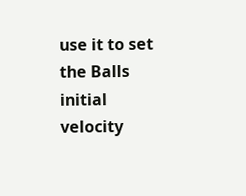use it to set the Balls initial velocity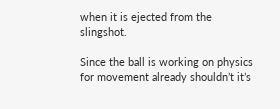when it is ejected from the slingshot.

Since the ball is working on physics for movement already shouldn’t it’s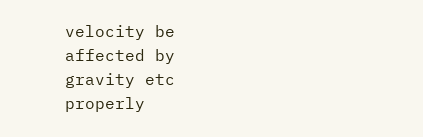velocity be affected by gravity etc properly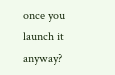once you launch it anyway?